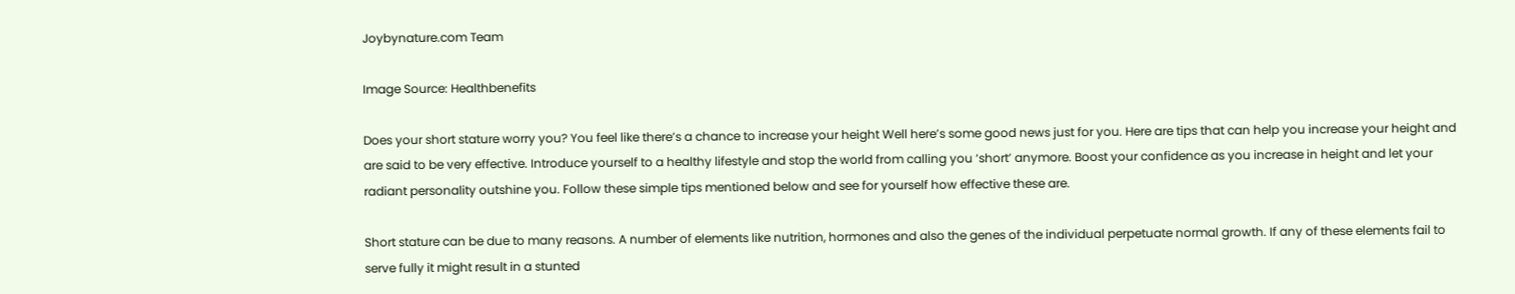Joybynature.com Team

Image Source: Healthbenefits

Does your short stature worry you? You feel like there’s a chance to increase your height Well here’s some good news just for you. Here are tips that can help you increase your height and are said to be very effective. Introduce yourself to a healthy lifestyle and stop the world from calling you ‘short’ anymore. Boost your confidence as you increase in height and let your radiant personality outshine you. Follow these simple tips mentioned below and see for yourself how effective these are.

Short stature can be due to many reasons. A number of elements like nutrition, hormones and also the genes of the individual perpetuate normal growth. If any of these elements fail to serve fully it might result in a stunted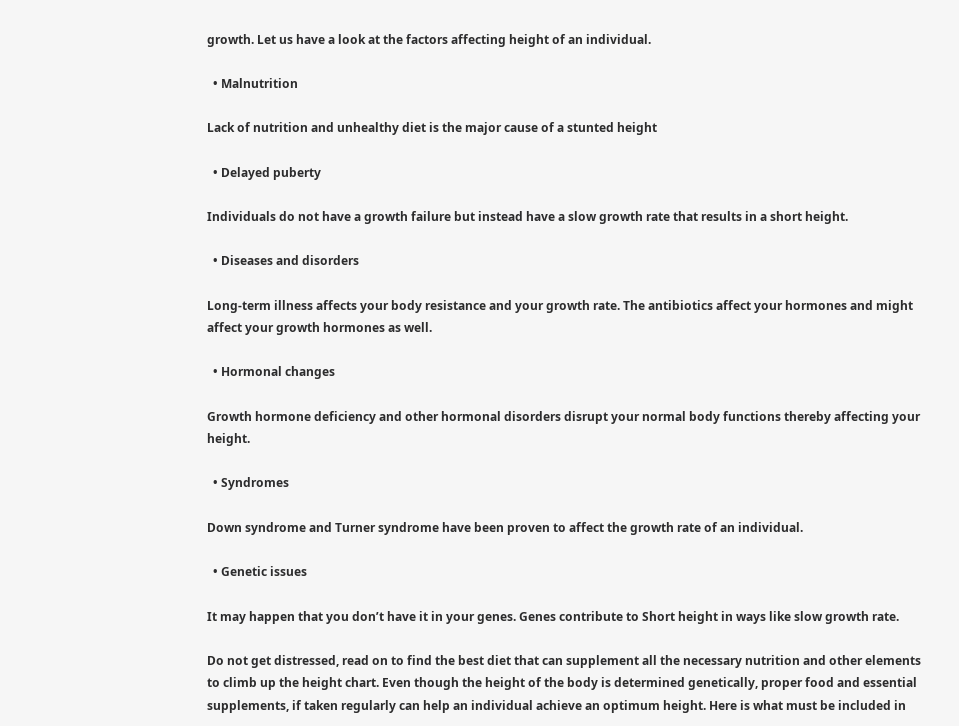growth. Let us have a look at the factors affecting height of an individual.

  • Malnutrition

Lack of nutrition and unhealthy diet is the major cause of a stunted height

  • Delayed puberty

Individuals do not have a growth failure but instead have a slow growth rate that results in a short height.

  • Diseases and disorders

Long-term illness affects your body resistance and your growth rate. The antibiotics affect your hormones and might affect your growth hormones as well.

  • Hormonal changes

Growth hormone deficiency and other hormonal disorders disrupt your normal body functions thereby affecting your height.

  • Syndromes

Down syndrome and Turner syndrome have been proven to affect the growth rate of an individual.

  • Genetic issues

It may happen that you don’t have it in your genes. Genes contribute to Short height in ways like slow growth rate.

Do not get distressed, read on to find the best diet that can supplement all the necessary nutrition and other elements to climb up the height chart. Even though the height of the body is determined genetically, proper food and essential supplements, if taken regularly can help an individual achieve an optimum height. Here is what must be included in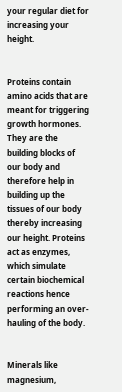your regular diet for increasing your height.


Proteins contain amino acids that are meant for triggering growth hormones. They are the building blocks of our body and therefore help in building up the tissues of our body thereby increasing our height. Proteins act as enzymes, which simulate certain biochemical reactions hence performing an over-hauling of the body.


Minerals like magnesium,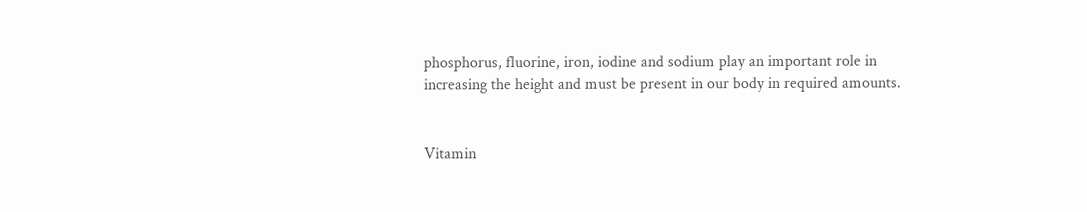phosphorus, fluorine, iron, iodine and sodium play an important role in increasing the height and must be present in our body in required amounts.


Vitamin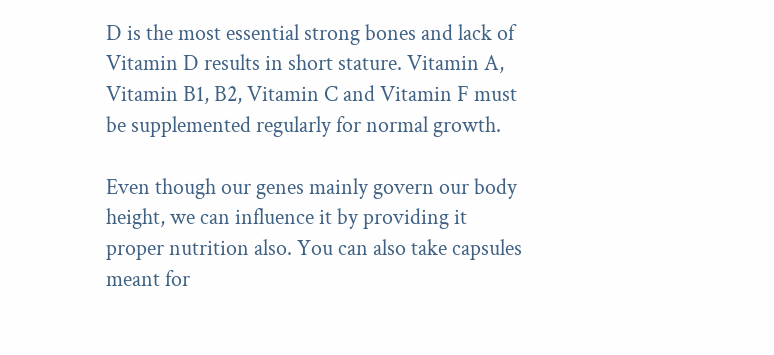D is the most essential strong bones and lack of Vitamin D results in short stature. Vitamin A, Vitamin B1, B2, Vitamin C and Vitamin F must be supplemented regularly for normal growth.

Even though our genes mainly govern our body height, we can influence it by providing it proper nutrition also. You can also take capsules meant for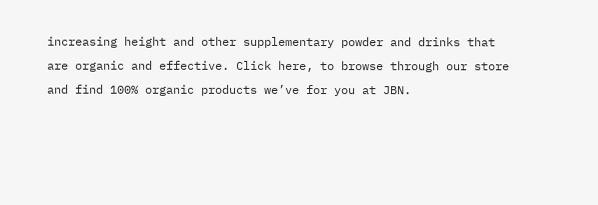increasing height and other supplementary powder and drinks that are organic and effective. Click here, to browse through our store and find 100% organic products we’ve for you at JBN.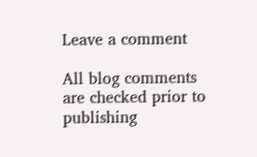Leave a comment

All blog comments are checked prior to publishing